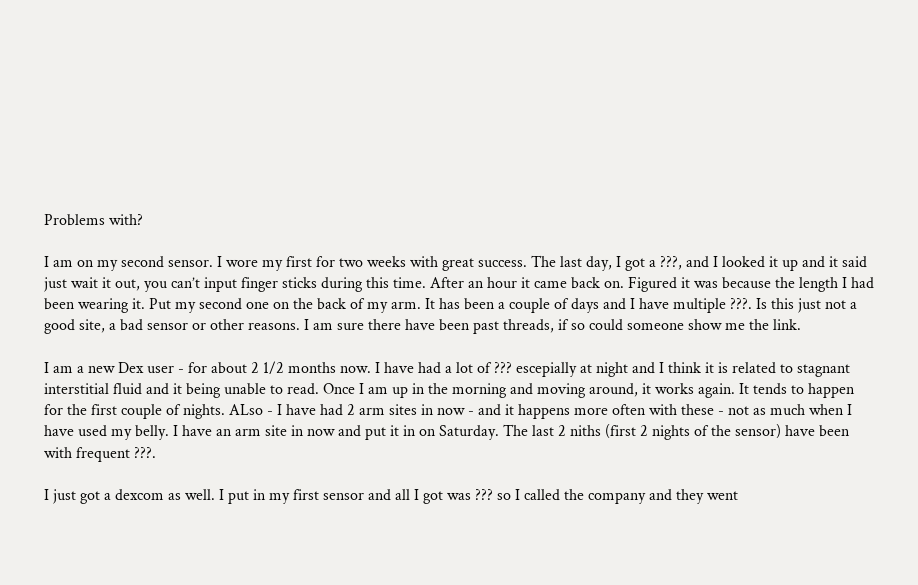Problems with?

I am on my second sensor. I wore my first for two weeks with great success. The last day, I got a ???, and I looked it up and it said just wait it out, you can’t input finger sticks during this time. After an hour it came back on. Figured it was because the length I had been wearing it. Put my second one on the back of my arm. It has been a couple of days and I have multiple ???. Is this just not a good site, a bad sensor or other reasons. I am sure there have been past threads, if so could someone show me the link.

I am a new Dex user - for about 2 1/2 months now. I have had a lot of ??? escepially at night and I think it is related to stagnant interstitial fluid and it being unable to read. Once I am up in the morning and moving around, it works again. It tends to happen for the first couple of nights. ALso - I have had 2 arm sites in now - and it happens more often with these - not as much when I have used my belly. I have an arm site in now and put it in on Saturday. The last 2 niths (first 2 nights of the sensor) have been with frequent ???.

I just got a dexcom as well. I put in my first sensor and all I got was ??? so I called the company and they went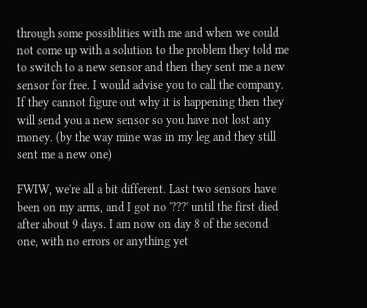through some possiblities with me and when we could not come up with a solution to the problem they told me to switch to a new sensor and then they sent me a new sensor for free. I would advise you to call the company. If they cannot figure out why it is happening then they will send you a new sensor so you have not lost any money. (by the way mine was in my leg and they still sent me a new one)

FWIW, we're all a bit different. Last two sensors have been on my arms, and I got no '???' until the first died after about 9 days. I am now on day 8 of the second one, with no errors or anything yet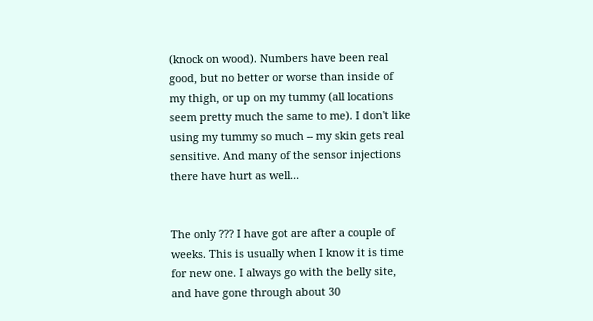(knock on wood). Numbers have been real good, but no better or worse than inside of my thigh, or up on my tummy (all locations seem pretty much the same to me). I don't like using my tummy so much -- my skin gets real sensitive. And many of the sensor injections there have hurt as well...


The only ??? I have got are after a couple of weeks. This is usually when I know it is time for new one. I always go with the belly site, and have gone through about 30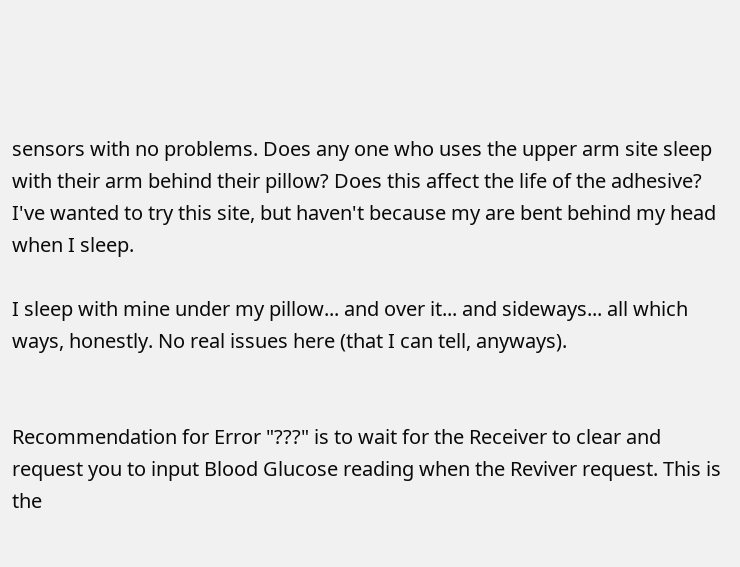sensors with no problems. Does any one who uses the upper arm site sleep with their arm behind their pillow? Does this affect the life of the adhesive? I've wanted to try this site, but haven't because my are bent behind my head when I sleep.

I sleep with mine under my pillow... and over it... and sideways... all which ways, honestly. No real issues here (that I can tell, anyways).


Recommendation for Error "???" is to wait for the Receiver to clear and request you to input Blood Glucose reading when the Reviver request. This is the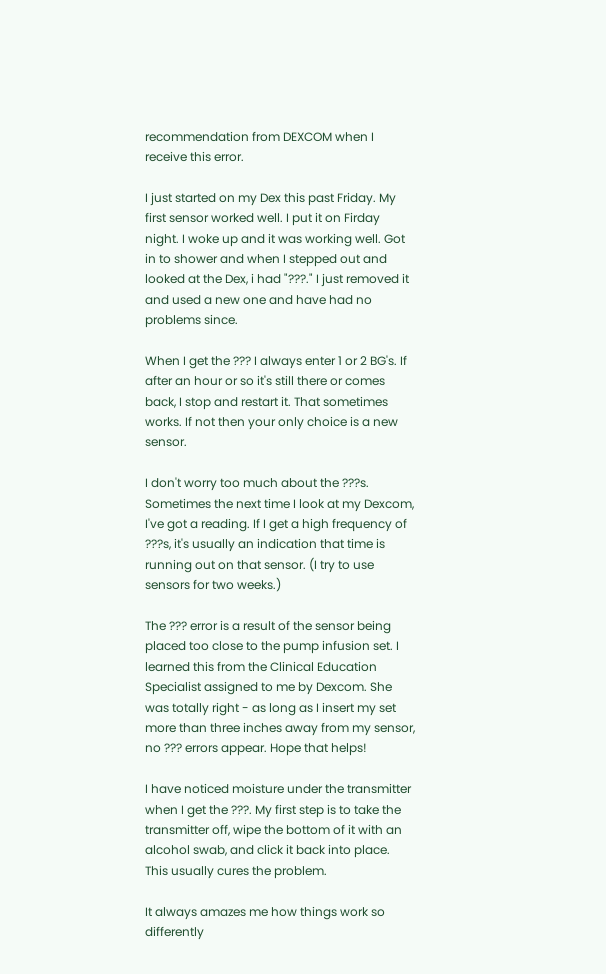recommendation from DEXCOM when I receive this error.

I just started on my Dex this past Friday. My first sensor worked well. I put it on Firday night. I woke up and it was working well. Got in to shower and when I stepped out and looked at the Dex, i had "???." I just removed it and used a new one and have had no problems since.

When I get the ??? I always enter 1 or 2 BG's. If after an hour or so it's still there or comes back, I stop and restart it. That sometimes works. If not then your only choice is a new sensor.

I don't worry too much about the ???s. Sometimes the next time I look at my Dexcom, I've got a reading. If I get a high frequency of ???s, it's usually an indication that time is running out on that sensor. (I try to use sensors for two weeks.)

The ??? error is a result of the sensor being placed too close to the pump infusion set. I learned this from the Clinical Education Specialist assigned to me by Dexcom. She was totally right - as long as I insert my set more than three inches away from my sensor, no ??? errors appear. Hope that helps!

I have noticed moisture under the transmitter when I get the ???. My first step is to take the transmitter off, wipe the bottom of it with an alcohol swab, and click it back into place. This usually cures the problem.

It always amazes me how things work so differently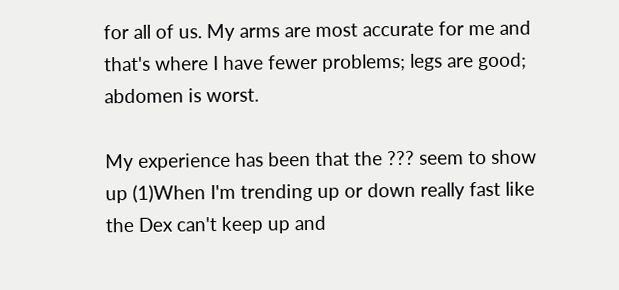for all of us. My arms are most accurate for me and that's where I have fewer problems; legs are good; abdomen is worst.

My experience has been that the ??? seem to show up (1)When I'm trending up or down really fast like the Dex can't keep up and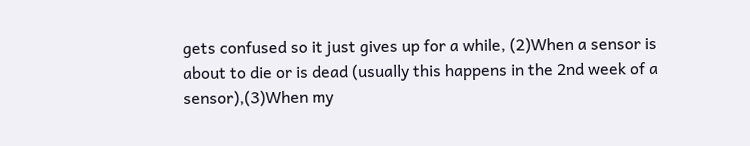gets confused so it just gives up for a while, (2)When a sensor is about to die or is dead (usually this happens in the 2nd week of a sensor),(3)When my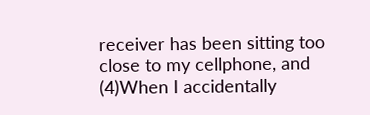receiver has been sitting too close to my cellphone, and (4)When I accidentally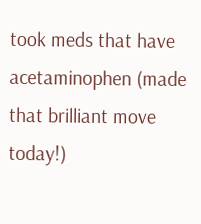took meds that have acetaminophen (made that brilliant move today!)